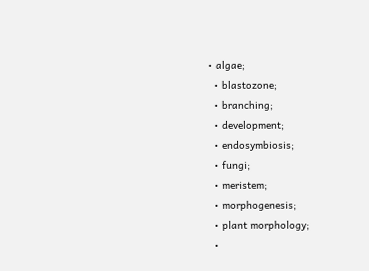• algae;
  • blastozone;
  • branching;
  • development;
  • endosymbiosis;
  • fungi;
  • meristem;
  • morphogenesis;
  • plant morphology;
  •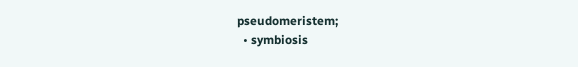pseudomeristem;
  • symbiosis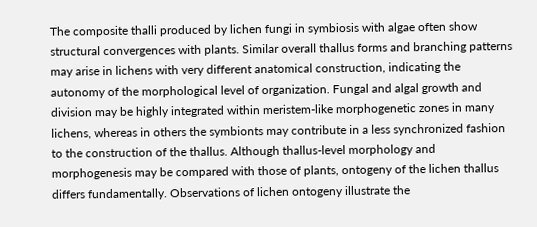The composite thalli produced by lichen fungi in symbiosis with algae often show structural convergences with plants. Similar overall thallus forms and branching patterns may arise in lichens with very different anatomical construction, indicating the autonomy of the morphological level of organization. Fungal and algal growth and division may be highly integrated within meristem-like morphogenetic zones in many lichens, whereas in others the symbionts may contribute in a less synchronized fashion to the construction of the thallus. Although thallus-level morphology and morphogenesis may be compared with those of plants, ontogeny of the lichen thallus differs fundamentally. Observations of lichen ontogeny illustrate the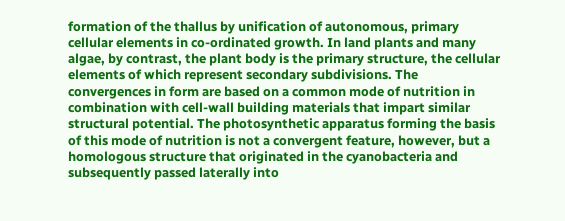formation of the thallus by unification of autonomous, primary cellular elements in co-ordinated growth. In land plants and many algae, by contrast, the plant body is the primary structure, the cellular elements of which represent secondary subdivisions. The convergences in form are based on a common mode of nutrition in combination with cell-wall building materials that impart similar structural potential. The photosynthetic apparatus forming the basis of this mode of nutrition is not a convergent feature, however, but a homologous structure that originated in the cyanobacteria and subsequently passed laterally into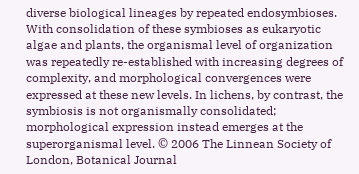diverse biological lineages by repeated endosymbioses. With consolidation of these symbioses as eukaryotic algae and plants, the organismal level of organization was repeatedly re-established with increasing degrees of complexity, and morphological convergences were expressed at these new levels. In lichens, by contrast, the symbiosis is not organismally consolidated; morphological expression instead emerges at the superorganismal level. © 2006 The Linnean Society of London, Botanical Journal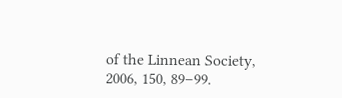of the Linnean Society, 2006, 150, 89–99.